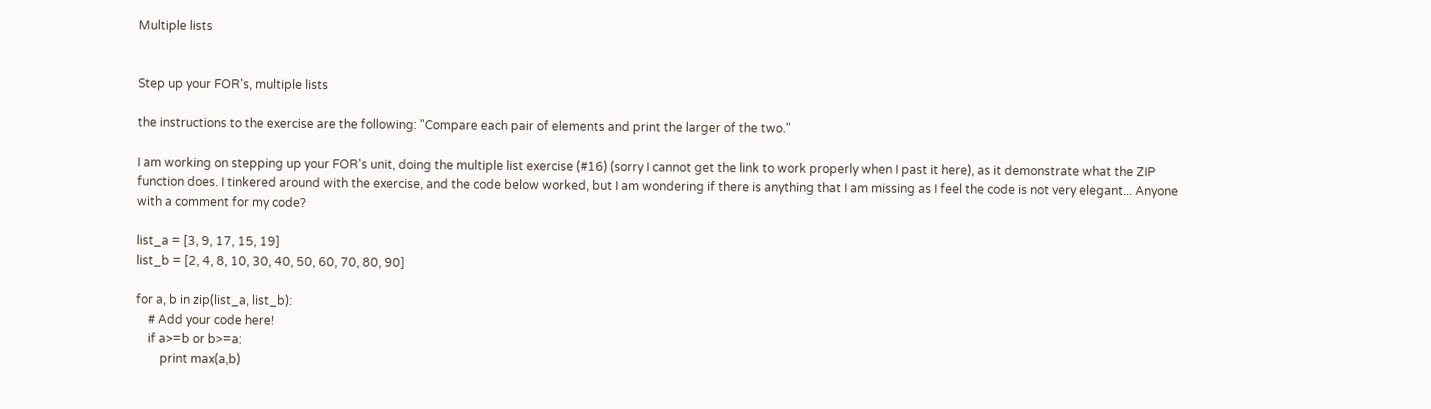Multiple lists


Step up your FOR's, multiple lists

the instructions to the exercise are the following: "Compare each pair of elements and print the larger of the two."

I am working on stepping up your FOR's unit, doing the multiple list exercise (#16) (sorry I cannot get the link to work properly when I past it here), as it demonstrate what the ZIP function does. I tinkered around with the exercise, and the code below worked, but I am wondering if there is anything that I am missing as I feel the code is not very elegant... Anyone with a comment for my code?

list_a = [3, 9, 17, 15, 19]
list_b = [2, 4, 8, 10, 30, 40, 50, 60, 70, 80, 90]

for a, b in zip(list_a, list_b):
    # Add your code here!
    if a>=b or b>=a:
        print max(a,b)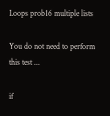Loops prob16 multiple lists

You do not need to perform this test ...

if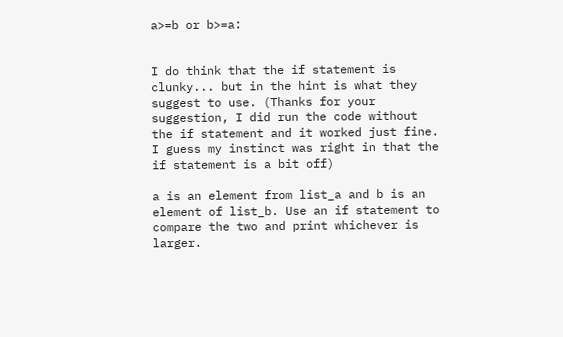a>=b or b>=a:


I do think that the if statement is clunky... but in the hint is what they suggest to use. (Thanks for your suggestion, I did run the code without the if statement and it worked just fine. I guess my instinct was right in that the if statement is a bit off)

a is an element from list_a and b is an element of list_b. Use an if statement to compare the two and print whichever is larger.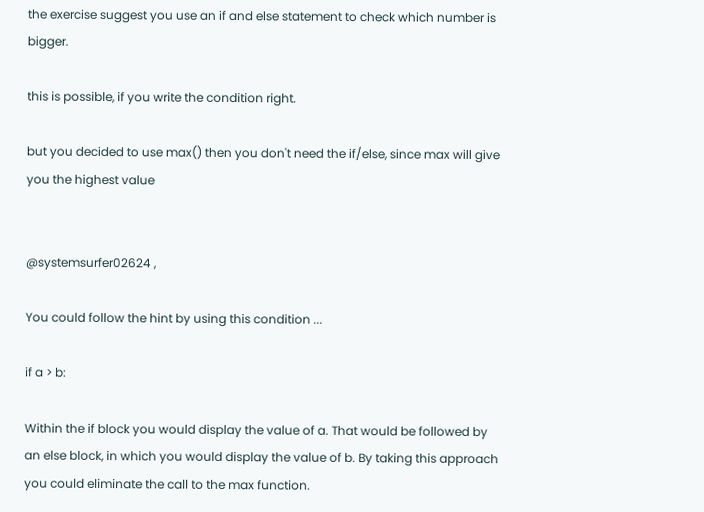the exercise suggest you use an if and else statement to check which number is bigger.

this is possible, if you write the condition right.

but you decided to use max() then you don't need the if/else, since max will give you the highest value


@systemsurfer02624 ,

You could follow the hint by using this condition ...

if a > b:

Within the if block you would display the value of a. That would be followed by an else block, in which you would display the value of b. By taking this approach you could eliminate the call to the max function.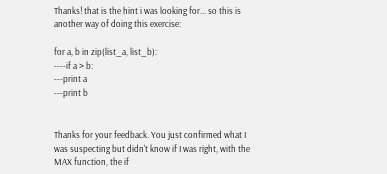Thanks! that is the hint i was looking for... so this is another way of doing this exercise:

for a, b in zip(list_a, list_b):
----if a > b:
---print a
---print b


Thanks for your feedback. You just confirmed what I was suspecting but didn't know if I was right, with the MAX function, the if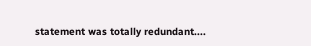statement was totally redundant....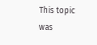This topic was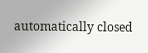automatically closed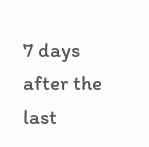7 days after the last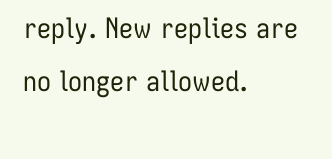reply. New replies are no longer allowed.